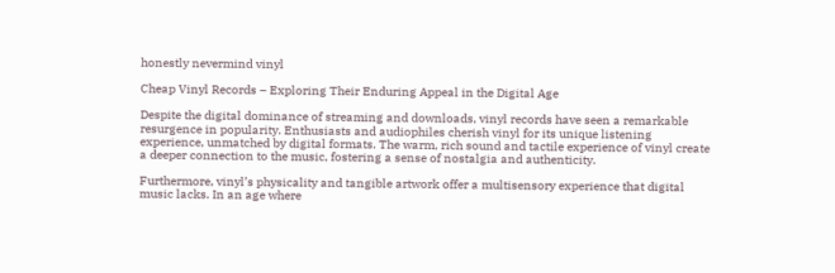honestly nevermind vinyl

Cheap Vinyl Records – Exploring Their Enduring Appeal in the Digital Age

Despite the digital dominance of streaming and downloads, vinyl records have seen a remarkable resurgence in popularity. Enthusiasts and audiophiles cherish vinyl for its unique listening experience, unmatched by digital formats. The warm, rich sound and tactile experience of vinyl create a deeper connection to the music, fostering a sense of nostalgia and authenticity.

Furthermore, vinyl’s physicality and tangible artwork offer a multisensory experience that digital music lacks. In an age where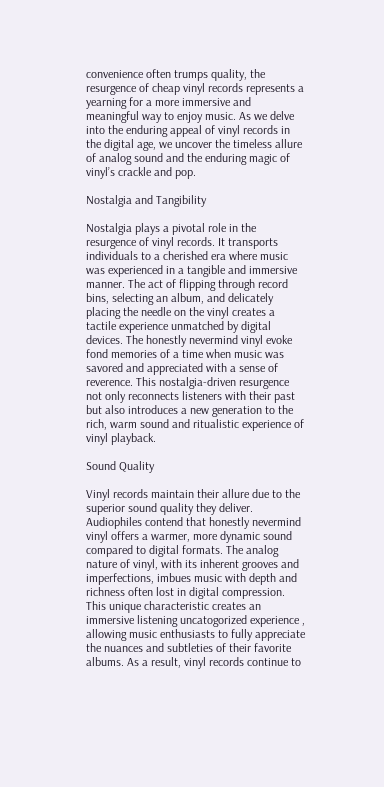convenience often trumps quality, the resurgence of cheap vinyl records represents a yearning for a more immersive and meaningful way to enjoy music. As we delve into the enduring appeal of vinyl records in the digital age, we uncover the timeless allure of analog sound and the enduring magic of vinyl’s crackle and pop.

Nostalgia and Tangibility

Nostalgia plays a pivotal role in the resurgence of vinyl records. It transports individuals to a cherished era where music was experienced in a tangible and immersive manner. The act of flipping through record bins, selecting an album, and delicately placing the needle on the vinyl creates a tactile experience unmatched by digital devices. The honestly nevermind vinyl evoke fond memories of a time when music was savored and appreciated with a sense of reverence. This nostalgia-driven resurgence not only reconnects listeners with their past but also introduces a new generation to the rich, warm sound and ritualistic experience of vinyl playback.

Sound Quality

Vinyl records maintain their allure due to the superior sound quality they deliver. Audiophiles contend that honestly nevermind vinyl offers a warmer, more dynamic sound compared to digital formats. The analog nature of vinyl, with its inherent grooves and imperfections, imbues music with depth and richness often lost in digital compression. This unique characteristic creates an immersive listening uncatogorized experience , allowing music enthusiasts to fully appreciate the nuances and subtleties of their favorite albums. As a result, vinyl records continue to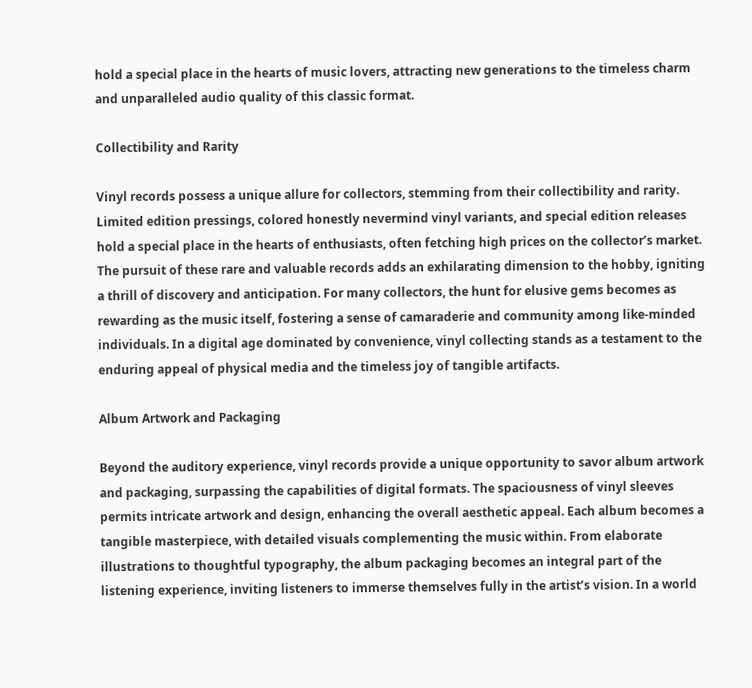hold a special place in the hearts of music lovers, attracting new generations to the timeless charm and unparalleled audio quality of this classic format.

Collectibility and Rarity

Vinyl records possess a unique allure for collectors, stemming from their collectibility and rarity. Limited edition pressings, colored honestly nevermind vinyl variants, and special edition releases hold a special place in the hearts of enthusiasts, often fetching high prices on the collector’s market. The pursuit of these rare and valuable records adds an exhilarating dimension to the hobby, igniting a thrill of discovery and anticipation. For many collectors, the hunt for elusive gems becomes as rewarding as the music itself, fostering a sense of camaraderie and community among like-minded individuals. In a digital age dominated by convenience, vinyl collecting stands as a testament to the enduring appeal of physical media and the timeless joy of tangible artifacts.

Album Artwork and Packaging

Beyond the auditory experience, vinyl records provide a unique opportunity to savor album artwork and packaging, surpassing the capabilities of digital formats. The spaciousness of vinyl sleeves permits intricate artwork and design, enhancing the overall aesthetic appeal. Each album becomes a tangible masterpiece, with detailed visuals complementing the music within. From elaborate illustrations to thoughtful typography, the album packaging becomes an integral part of the listening experience, inviting listeners to immerse themselves fully in the artist’s vision. In a world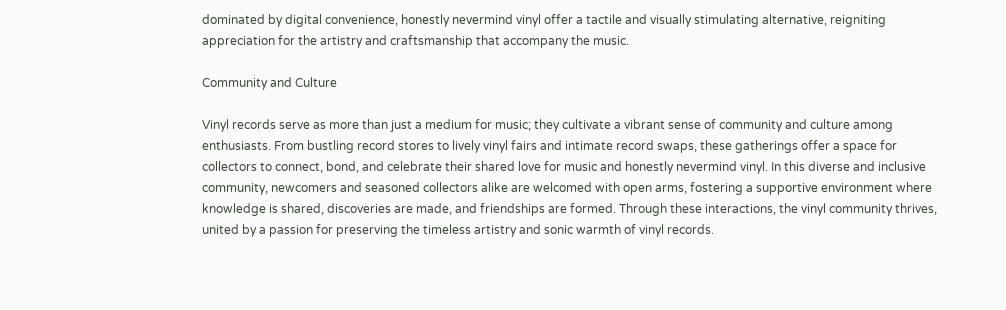dominated by digital convenience, honestly nevermind vinyl offer a tactile and visually stimulating alternative, reigniting appreciation for the artistry and craftsmanship that accompany the music.

Community and Culture

Vinyl records serve as more than just a medium for music; they cultivate a vibrant sense of community and culture among enthusiasts. From bustling record stores to lively vinyl fairs and intimate record swaps, these gatherings offer a space for collectors to connect, bond, and celebrate their shared love for music and honestly nevermind vinyl. In this diverse and inclusive community, newcomers and seasoned collectors alike are welcomed with open arms, fostering a supportive environment where knowledge is shared, discoveries are made, and friendships are formed. Through these interactions, the vinyl community thrives, united by a passion for preserving the timeless artistry and sonic warmth of vinyl records.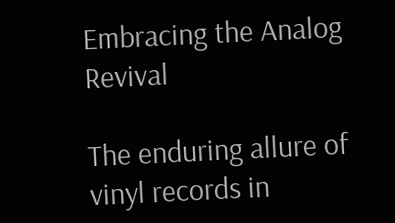Embracing the Analog Revival

The enduring allure of vinyl records in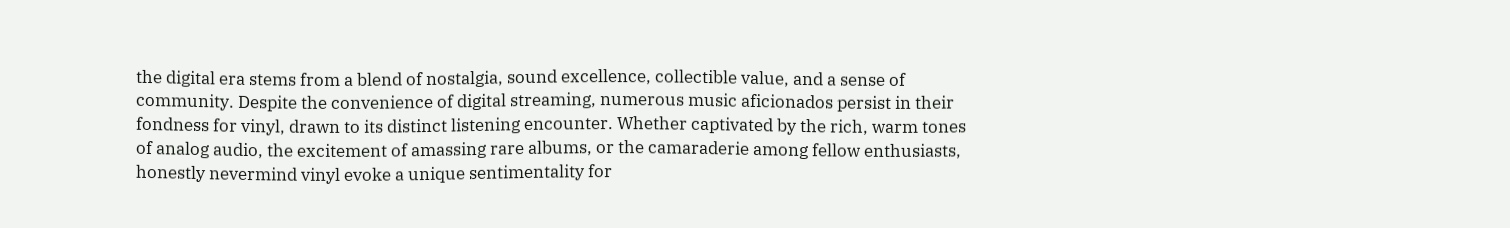the digital era stems from a blend of nostalgia, sound excellence, collectible value, and a sense of community. Despite the convenience of digital streaming, numerous music aficionados persist in their fondness for vinyl, drawn to its distinct listening encounter. Whether captivated by the rich, warm tones of analog audio, the excitement of amassing rare albums, or the camaraderie among fellow enthusiasts, honestly nevermind vinyl evoke a unique sentimentality for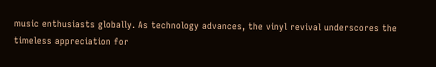music enthusiasts globally. As technology advances, the vinyl revival underscores the timeless appreciation for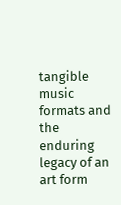tangible music formats and the enduring legacy of an art form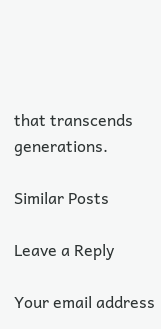that transcends generations.

Similar Posts

Leave a Reply

Your email address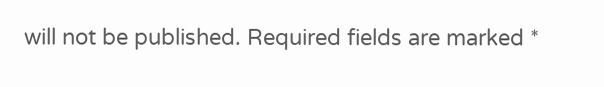will not be published. Required fields are marked *